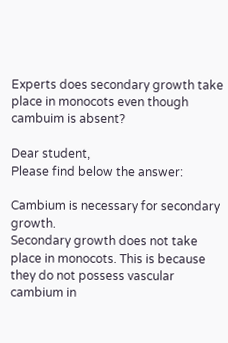Experts does secondary growth take place in monocots even though cambuim is absent?

Dear student,
Please find below the answer:

Cambium is necessary for secondary growth.
Secondary growth does not take place in monocots. This is because they do not possess vascular cambium in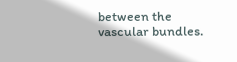between the vascular bundles.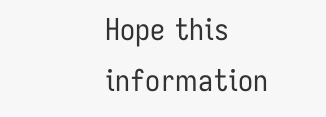Hope this information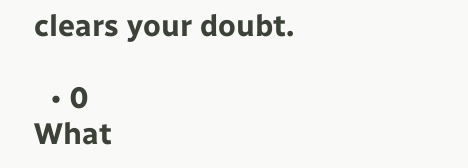clears your doubt.

  • 0
What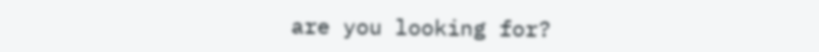are you looking for?